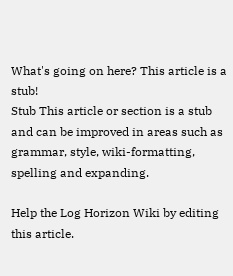What's going on here? This article is a stub!
Stub This article or section is a stub and can be improved in areas such as grammar, style, wiki-formatting, spelling and expanding.

Help the Log Horizon Wiki by editing this article.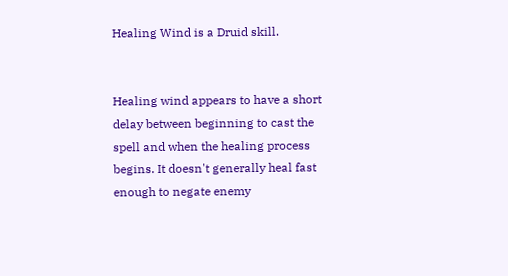Healing Wind is a Druid skill.


Healing wind appears to have a short delay between beginning to cast the spell and when the healing process begins. It doesn't generally heal fast enough to negate enemy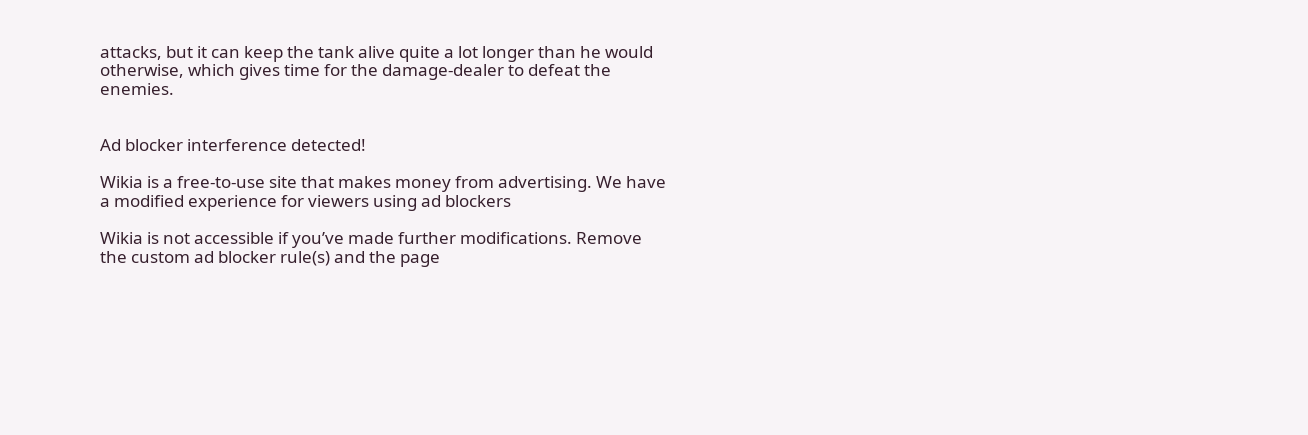attacks, but it can keep the tank alive quite a lot longer than he would otherwise, which gives time for the damage-dealer to defeat the enemies.


Ad blocker interference detected!

Wikia is a free-to-use site that makes money from advertising. We have a modified experience for viewers using ad blockers

Wikia is not accessible if you’ve made further modifications. Remove the custom ad blocker rule(s) and the page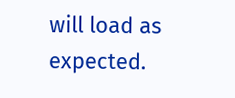will load as expected.